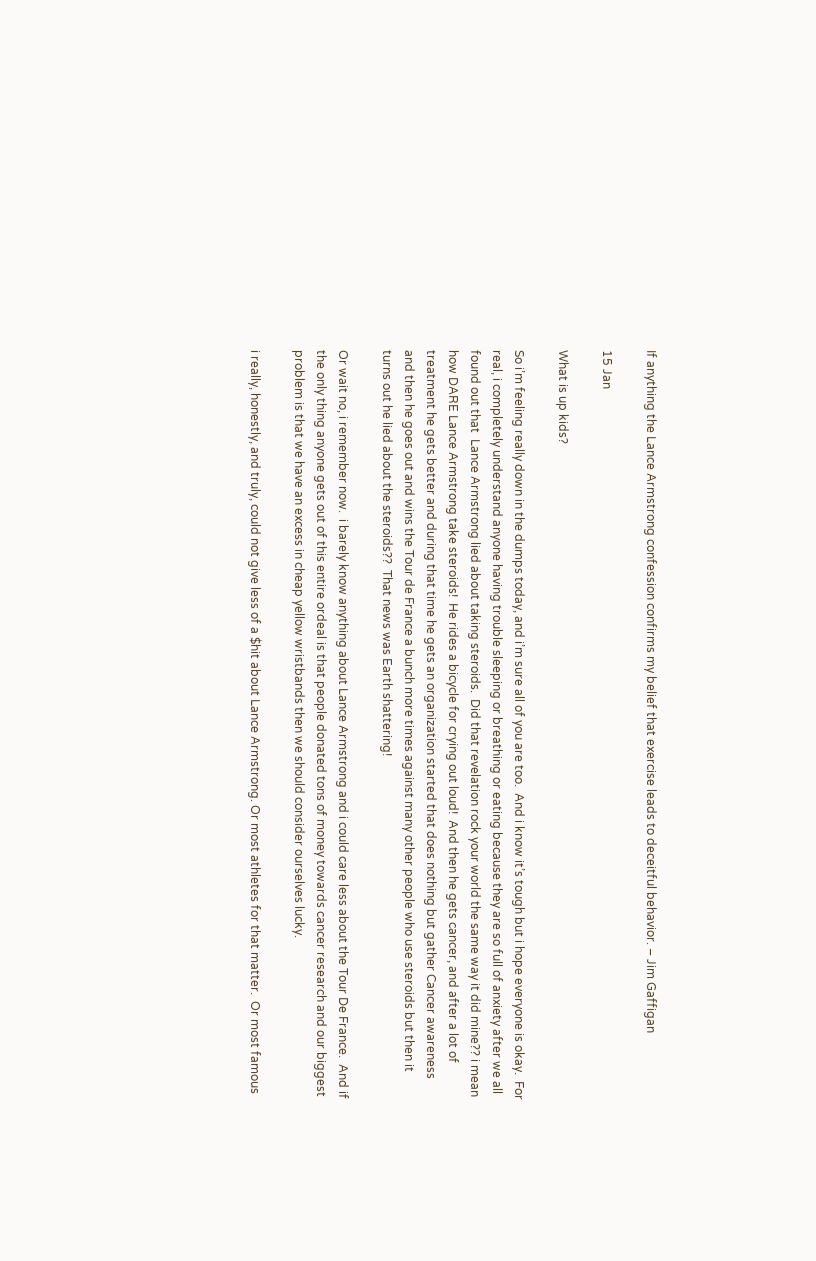If anything the Lance Armstrong confession confirms my belief that exercise leads to deceitful behavior. – Jim Gaffigan

15 Jan

What is up kids?

So i’m feeling really down in the dumps today, and i’m sure all of you are too.  And i know it’s tough but i hope everyone is okay.  For real, i completely understand anyone having trouble sleeping or breathing or eating because they are so full of anxiety after we all found out that  Lance Armstrong lied about taking steroids.  Did that revelation rock your world the same way it did mine?? i mean how DARE Lance Armstrong take steroids!  He rides a bicycle for crying out loud!  And then he gets cancer, and after a lot of treatment he gets better and during that time he gets an organization started that does nothing but gather Cancer awareness and then he goes out and wins the Tour de France a bunch more times against many other people who use steroids but then it turns out he lied about the steroids??  That news was Earth shattering!

Or wait no, i remember now.  i barely know anything about Lance Armstrong and i could care less about the Tour De France.  And if the only thing anyone gets out of this entire ordeal is that people donated tons of money towards cancer research and our biggest problem is that we have an excess in cheap yellow wristbands then we should consider ourselves lucky.

i really, honestly, and truly, could not give less of a $hit about Lance Armstrong. Or most athletes for that matter.  Or most famous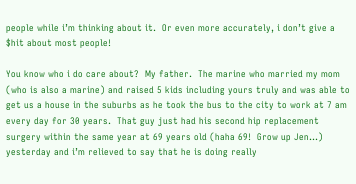people while i’m thinking about it.  Or even more accurately, i don’t give a $hit about most people!

You know who i do care about?  My father.  The marine who married my mom (who is also a marine) and raised 5 kids including yours truly and was able to get us a house in the suburbs as he took the bus to the city to work at 7 am every day for 30 years.  That guy just had his second hip replacement surgery within the same year at 69 years old (haha 69!  Grow up Jen…) yesterday and i’m relieved to say that he is doing really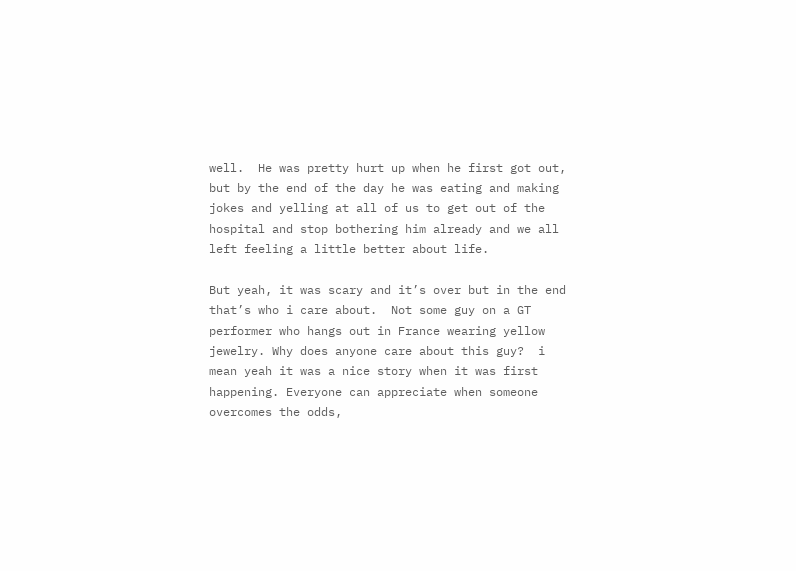well.  He was pretty hurt up when he first got out, but by the end of the day he was eating and making jokes and yelling at all of us to get out of the hospital and stop bothering him already and we all left feeling a little better about life.

But yeah, it was scary and it’s over but in the end that’s who i care about.  Not some guy on a GT performer who hangs out in France wearing yellow jewelry. Why does anyone care about this guy?  i mean yeah it was a nice story when it was first happening. Everyone can appreciate when someone overcomes the odds,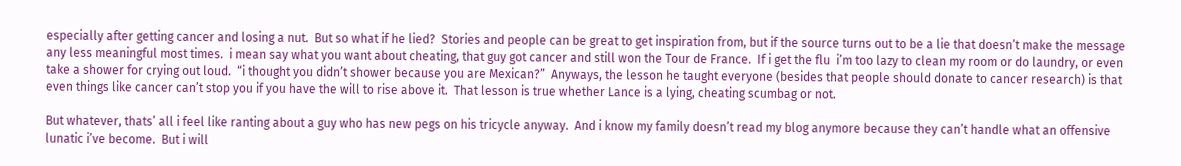especially after getting cancer and losing a nut.  But so what if he lied?  Stories and people can be great to get inspiration from, but if the source turns out to be a lie that doesn’t make the message any less meaningful most times.  i mean say what you want about cheating, that guy got cancer and still won the Tour de France.  If i get the flu  i’m too lazy to clean my room or do laundry, or even take a shower for crying out loud.  “i thought you didn’t shower because you are Mexican?”  Anyways, the lesson he taught everyone (besides that people should donate to cancer research) is that even things like cancer can’t stop you if you have the will to rise above it.  That lesson is true whether Lance is a lying, cheating scumbag or not.

But whatever, thats’ all i feel like ranting about a guy who has new pegs on his tricycle anyway.  And i know my family doesn’t read my blog anymore because they can’t handle what an offensive lunatic i’ve become.  But i will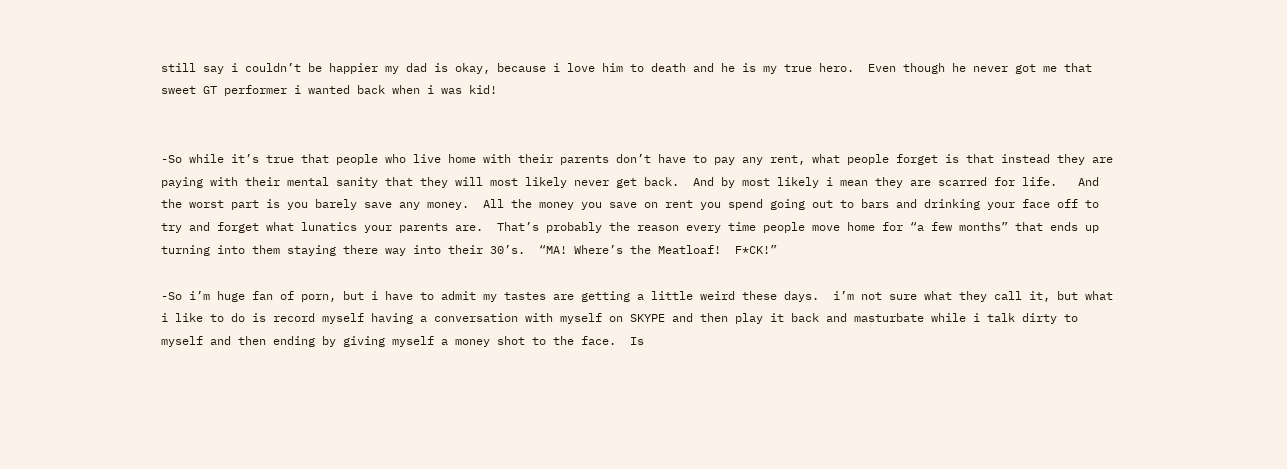still say i couldn’t be happier my dad is okay, because i love him to death and he is my true hero.  Even though he never got me that sweet GT performer i wanted back when i was kid!


-So while it’s true that people who live home with their parents don’t have to pay any rent, what people forget is that instead they are paying with their mental sanity that they will most likely never get back.  And by most likely i mean they are scarred for life.   And the worst part is you barely save any money.  All the money you save on rent you spend going out to bars and drinking your face off to try and forget what lunatics your parents are.  That’s probably the reason every time people move home for “a few months” that ends up turning into them staying there way into their 30’s.  “MA! Where’s the Meatloaf!  F*CK!”

-So i’m huge fan of porn, but i have to admit my tastes are getting a little weird these days.  i’m not sure what they call it, but what i like to do is record myself having a conversation with myself on SKYPE and then play it back and masturbate while i talk dirty to myself and then ending by giving myself a money shot to the face.  Is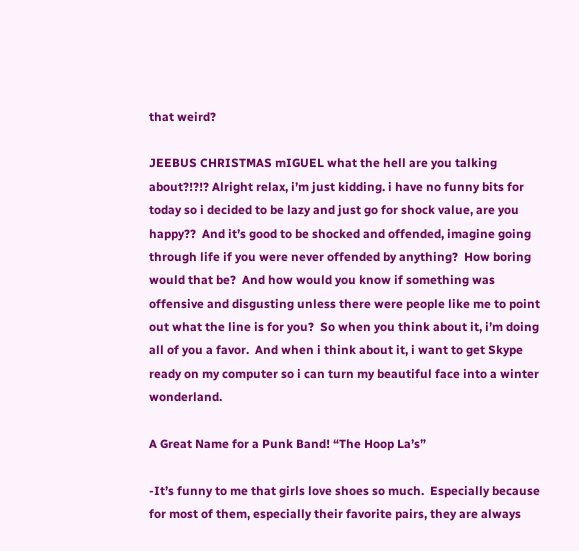that weird?

JEEBUS CHRISTMAS mIGUEL what the hell are you talking about?!?!? Alright relax, i’m just kidding. i have no funny bits for today so i decided to be lazy and just go for shock value, are you happy??  And it’s good to be shocked and offended, imagine going through life if you were never offended by anything?  How boring would that be?  And how would you know if something was offensive and disgusting unless there were people like me to point out what the line is for you?  So when you think about it, i’m doing all of you a favor.  And when i think about it, i want to get Skype ready on my computer so i can turn my beautiful face into a winter wonderland.

A Great Name for a Punk Band! “The Hoop La’s”

-It’s funny to me that girls love shoes so much.  Especially because for most of them, especially their favorite pairs, they are always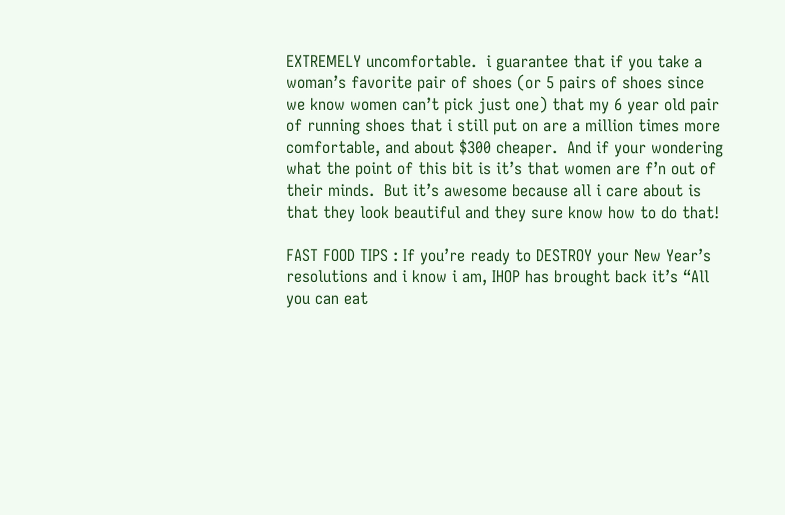EXTREMELY uncomfortable.  i guarantee that if you take a woman’s favorite pair of shoes (or 5 pairs of shoes since we know women can’t pick just one) that my 6 year old pair of running shoes that i still put on are a million times more comfortable, and about $300 cheaper.  And if your wondering what the point of this bit is it’s that women are f’n out of their minds.  But it’s awesome because all i care about is that they look beautiful and they sure know how to do that!

FAST FOOD TIPS : If you’re ready to DESTROY your New Year’s resolutions and i know i am, IHOP has brought back it’s “All you can eat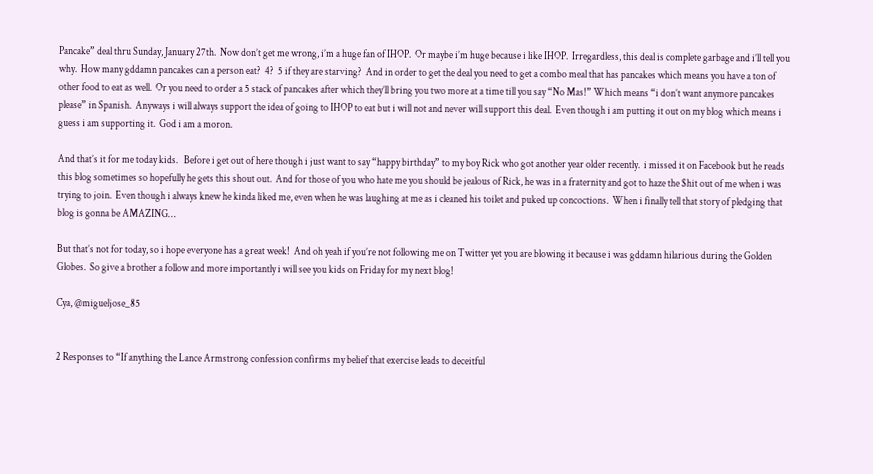Pancake” deal thru Sunday, January 27th.  Now don’t get me wrong, i’m a huge fan of IHOP.  Or maybe i’m huge because i like IHOP.  Irregardless, this deal is complete garbage and i’ll tell you why.  How many gddamn pancakes can a person eat?  4?  5 if they are starving?  And in order to get the deal you need to get a combo meal that has pancakes which means you have a ton of other food to eat as well.  Or you need to order a 5 stack of pancakes after which they’ll bring you two more at a time till you say “No Mas!” Which means “i don’t want anymore pancakes please” in Spanish.  Anyways i will always support the idea of going to IHOP to eat but i will not and never will support this deal.  Even though i am putting it out on my blog which means i guess i am supporting it.  God i am a moron.

And that’s it for me today kids.   Before i get out of here though i just want to say “happy birthday” to my boy Rick who got another year older recently.  i missed it on Facebook but he reads this blog sometimes so hopefully he gets this shout out.  And for those of you who hate me you should be jealous of Rick, he was in a fraternity and got to haze the $hit out of me when i was trying to join.  Even though i always knew he kinda liked me, even when he was laughing at me as i cleaned his toilet and puked up concoctions.  When i finally tell that story of pledging that blog is gonna be AMAZING…

But that’s not for today, so i hope everyone has a great week!  And oh yeah if you’re not following me on Twitter yet you are blowing it because i was gddamn hilarious during the Golden Globes.  So give a brother a follow and more importantly i will see you kids on Friday for my next blog!

Cya, @migueljose_85


2 Responses to “If anything the Lance Armstrong confession confirms my belief that exercise leads to deceitful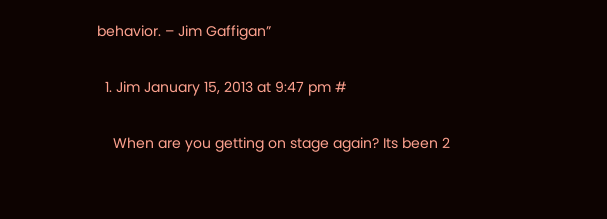behavior. – Jim Gaffigan”

  1. Jim January 15, 2013 at 9:47 pm #

    When are you getting on stage again? Its been 2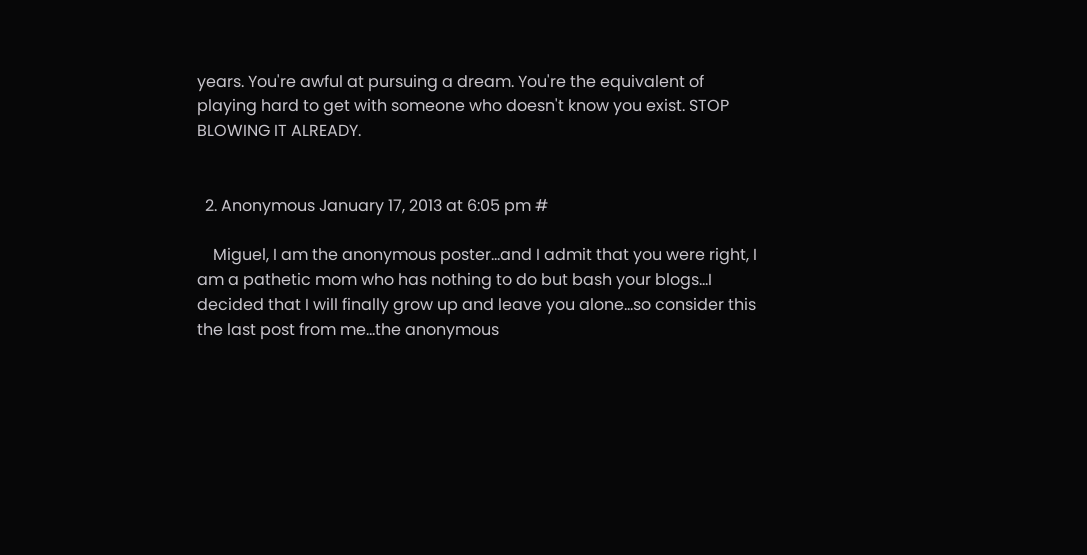years. You're awful at pursuing a dream. You're the equivalent of playing hard to get with someone who doesn't know you exist. STOP BLOWING IT ALREADY.


  2. Anonymous January 17, 2013 at 6:05 pm #

    Miguel, I am the anonymous poster…and I admit that you were right, I am a pathetic mom who has nothing to do but bash your blogs…I decided that I will finally grow up and leave you alone…so consider this the last post from me…the anonymous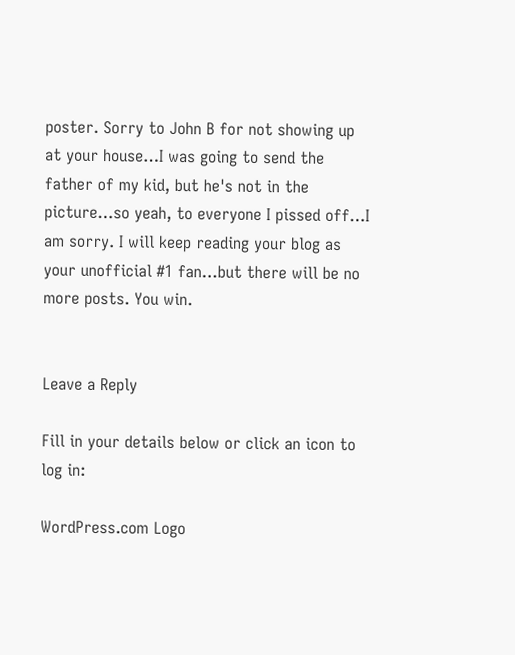poster. Sorry to John B for not showing up at your house…I was going to send the father of my kid, but he's not in the picture…so yeah, to everyone I pissed off…I am sorry. I will keep reading your blog as your unofficial #1 fan…but there will be no more posts. You win.


Leave a Reply

Fill in your details below or click an icon to log in:

WordPress.com Logo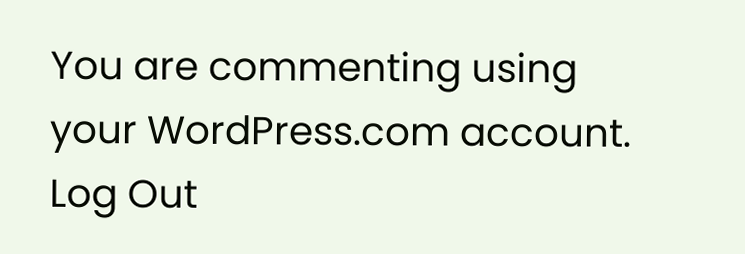You are commenting using your WordPress.com account. Log Out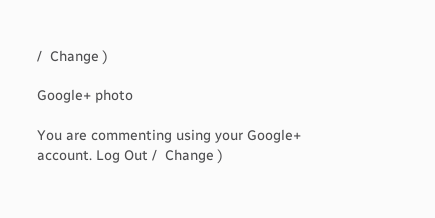/  Change )

Google+ photo

You are commenting using your Google+ account. Log Out /  Change )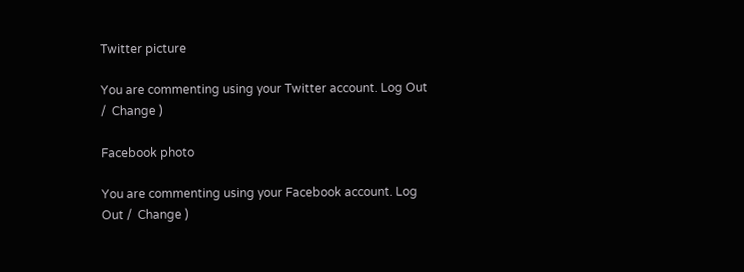Twitter picture

You are commenting using your Twitter account. Log Out /  Change )

Facebook photo

You are commenting using your Facebook account. Log Out /  Change )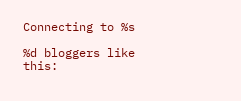Connecting to %s

%d bloggers like this: